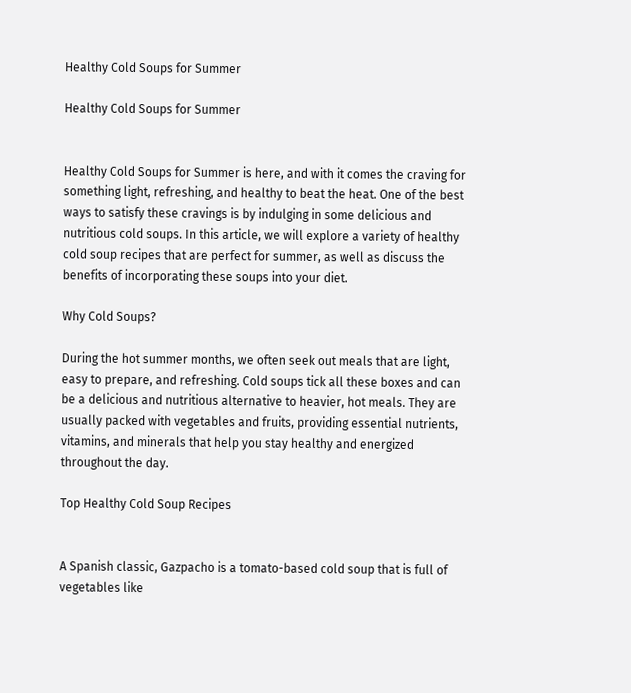Healthy Cold Soups for Summer

Healthy Cold Soups for Summer


Healthy Cold Soups for Summer is here, and with it comes the craving for something light, refreshing, and healthy to beat the heat. One of the best ways to satisfy these cravings is by indulging in some delicious and nutritious cold soups. In this article, we will explore a variety of healthy cold soup recipes that are perfect for summer, as well as discuss the benefits of incorporating these soups into your diet.

Why Cold Soups?

During the hot summer months, we often seek out meals that are light, easy to prepare, and refreshing. Cold soups tick all these boxes and can be a delicious and nutritious alternative to heavier, hot meals. They are usually packed with vegetables and fruits, providing essential nutrients, vitamins, and minerals that help you stay healthy and energized throughout the day.

Top Healthy Cold Soup Recipes


A Spanish classic, Gazpacho is a tomato-based cold soup that is full of vegetables like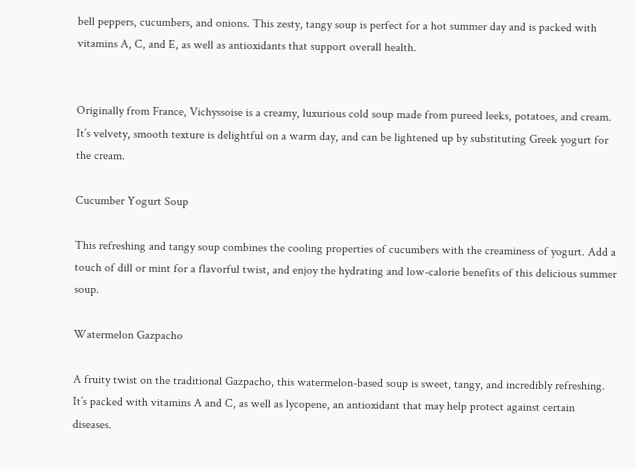bell peppers, cucumbers, and onions. This zesty, tangy soup is perfect for a hot summer day and is packed with vitamins A, C, and E, as well as antioxidants that support overall health.


Originally from France, Vichyssoise is a creamy, luxurious cold soup made from pureed leeks, potatoes, and cream. It’s velvety, smooth texture is delightful on a warm day, and can be lightened up by substituting Greek yogurt for the cream.

Cucumber Yogurt Soup

This refreshing and tangy soup combines the cooling properties of cucumbers with the creaminess of yogurt. Add a touch of dill or mint for a flavorful twist, and enjoy the hydrating and low-calorie benefits of this delicious summer soup.

Watermelon Gazpacho

A fruity twist on the traditional Gazpacho, this watermelon-based soup is sweet, tangy, and incredibly refreshing. It’s packed with vitamins A and C, as well as lycopene, an antioxidant that may help protect against certain diseases.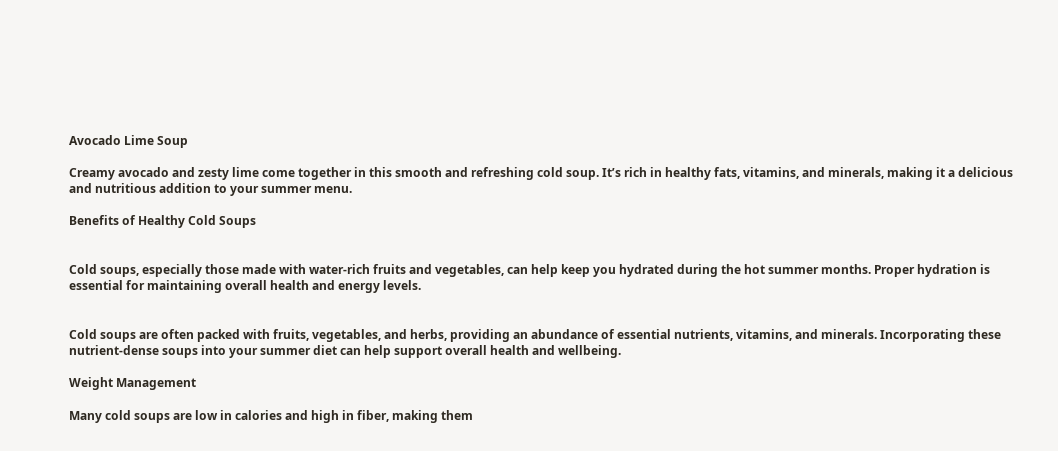Avocado Lime Soup

Creamy avocado and zesty lime come together in this smooth and refreshing cold soup. It’s rich in healthy fats, vitamins, and minerals, making it a delicious and nutritious addition to your summer menu.

Benefits of Healthy Cold Soups


Cold soups, especially those made with water-rich fruits and vegetables, can help keep you hydrated during the hot summer months. Proper hydration is essential for maintaining overall health and energy levels.


Cold soups are often packed with fruits, vegetables, and herbs, providing an abundance of essential nutrients, vitamins, and minerals. Incorporating these nutrient-dense soups into your summer diet can help support overall health and wellbeing.

Weight Management

Many cold soups are low in calories and high in fiber, making them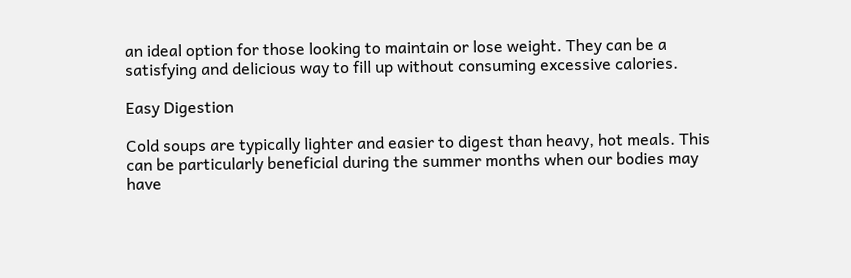an ideal option for those looking to maintain or lose weight. They can be a satisfying and delicious way to fill up without consuming excessive calories.

Easy Digestion

Cold soups are typically lighter and easier to digest than heavy, hot meals. This can be particularly beneficial during the summer months when our bodies may have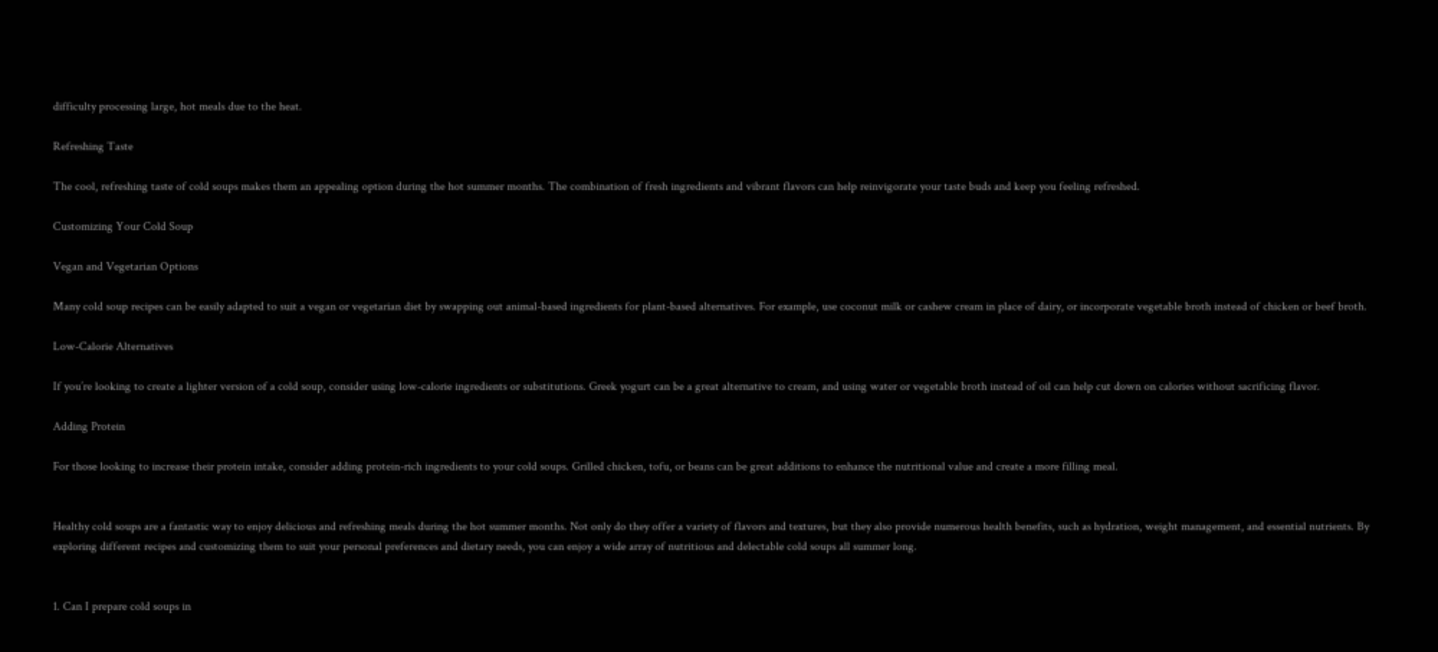difficulty processing large, hot meals due to the heat.

Refreshing Taste

The cool, refreshing taste of cold soups makes them an appealing option during the hot summer months. The combination of fresh ingredients and vibrant flavors can help reinvigorate your taste buds and keep you feeling refreshed.

Customizing Your Cold Soup

Vegan and Vegetarian Options

Many cold soup recipes can be easily adapted to suit a vegan or vegetarian diet by swapping out animal-based ingredients for plant-based alternatives. For example, use coconut milk or cashew cream in place of dairy, or incorporate vegetable broth instead of chicken or beef broth.

Low-Calorie Alternatives

If you’re looking to create a lighter version of a cold soup, consider using low-calorie ingredients or substitutions. Greek yogurt can be a great alternative to cream, and using water or vegetable broth instead of oil can help cut down on calories without sacrificing flavor.

Adding Protein

For those looking to increase their protein intake, consider adding protein-rich ingredients to your cold soups. Grilled chicken, tofu, or beans can be great additions to enhance the nutritional value and create a more filling meal.


Healthy cold soups are a fantastic way to enjoy delicious and refreshing meals during the hot summer months. Not only do they offer a variety of flavors and textures, but they also provide numerous health benefits, such as hydration, weight management, and essential nutrients. By exploring different recipes and customizing them to suit your personal preferences and dietary needs, you can enjoy a wide array of nutritious and delectable cold soups all summer long.


1. Can I prepare cold soups in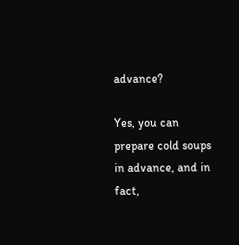advance?

Yes, you can prepare cold soups in advance, and in fact,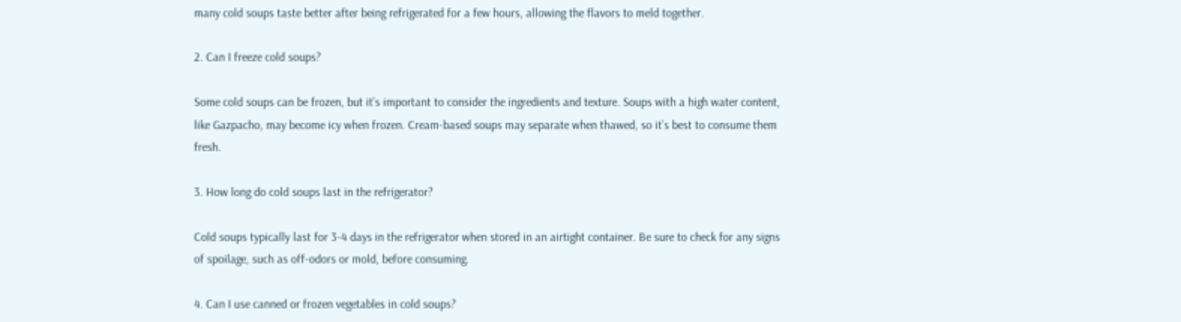many cold soups taste better after being refrigerated for a few hours, allowing the flavors to meld together.

2. Can I freeze cold soups?

Some cold soups can be frozen, but it’s important to consider the ingredients and texture. Soups with a high water content, like Gazpacho, may become icy when frozen. Cream-based soups may separate when thawed, so it’s best to consume them fresh.

3. How long do cold soups last in the refrigerator?

Cold soups typically last for 3-4 days in the refrigerator when stored in an airtight container. Be sure to check for any signs of spoilage, such as off-odors or mold, before consuming.

4. Can I use canned or frozen vegetables in cold soups?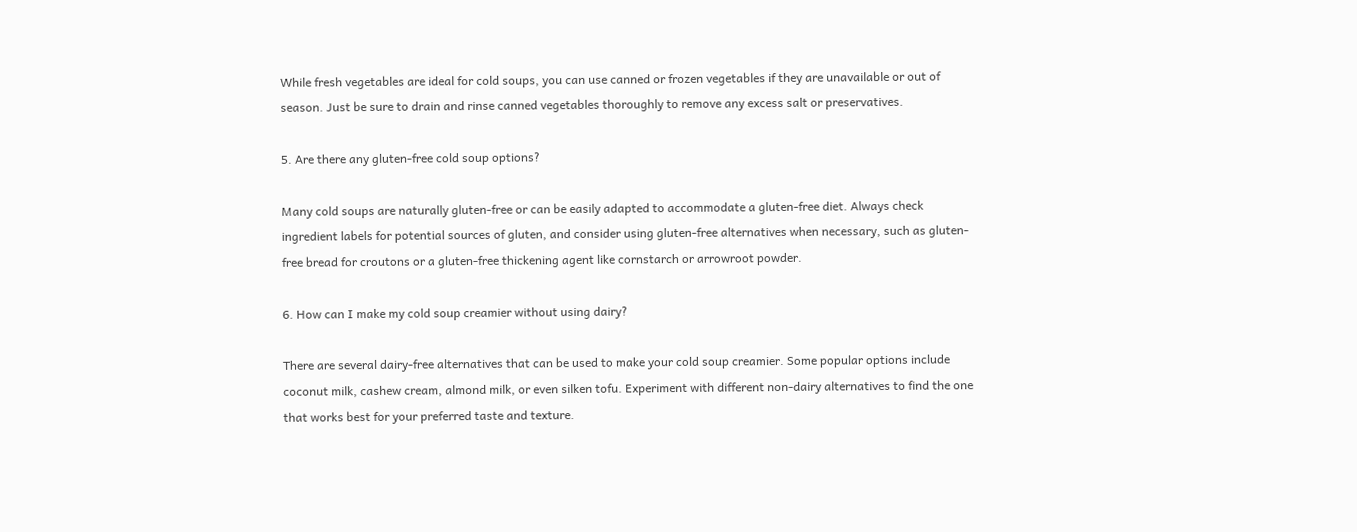While fresh vegetables are ideal for cold soups, you can use canned or frozen vegetables if they are unavailable or out of season. Just be sure to drain and rinse canned vegetables thoroughly to remove any excess salt or preservatives.

5. Are there any gluten-free cold soup options?

Many cold soups are naturally gluten-free or can be easily adapted to accommodate a gluten-free diet. Always check ingredient labels for potential sources of gluten, and consider using gluten-free alternatives when necessary, such as gluten-free bread for croutons or a gluten-free thickening agent like cornstarch or arrowroot powder.

6. How can I make my cold soup creamier without using dairy?

There are several dairy-free alternatives that can be used to make your cold soup creamier. Some popular options include coconut milk, cashew cream, almond milk, or even silken tofu. Experiment with different non-dairy alternatives to find the one that works best for your preferred taste and texture.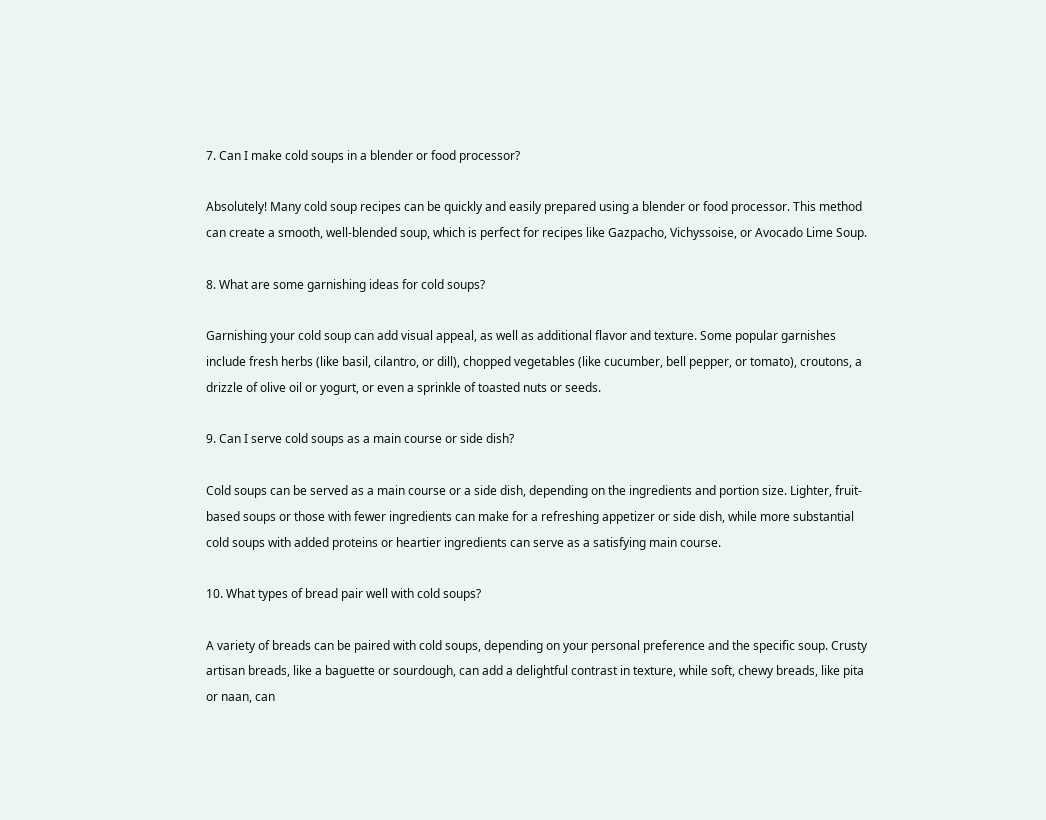7. Can I make cold soups in a blender or food processor?

Absolutely! Many cold soup recipes can be quickly and easily prepared using a blender or food processor. This method can create a smooth, well-blended soup, which is perfect for recipes like Gazpacho, Vichyssoise, or Avocado Lime Soup.

8. What are some garnishing ideas for cold soups?

Garnishing your cold soup can add visual appeal, as well as additional flavor and texture. Some popular garnishes include fresh herbs (like basil, cilantro, or dill), chopped vegetables (like cucumber, bell pepper, or tomato), croutons, a drizzle of olive oil or yogurt, or even a sprinkle of toasted nuts or seeds.

9. Can I serve cold soups as a main course or side dish?

Cold soups can be served as a main course or a side dish, depending on the ingredients and portion size. Lighter, fruit-based soups or those with fewer ingredients can make for a refreshing appetizer or side dish, while more substantial cold soups with added proteins or heartier ingredients can serve as a satisfying main course.

10. What types of bread pair well with cold soups?

A variety of breads can be paired with cold soups, depending on your personal preference and the specific soup. Crusty artisan breads, like a baguette or sourdough, can add a delightful contrast in texture, while soft, chewy breads, like pita or naan, can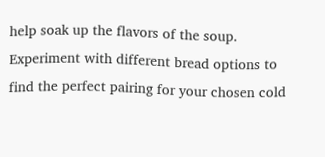help soak up the flavors of the soup. Experiment with different bread options to find the perfect pairing for your chosen cold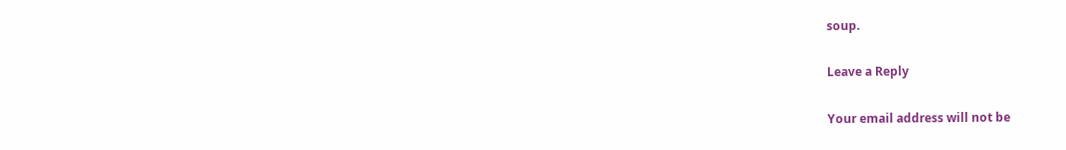soup.

Leave a Reply

Your email address will not be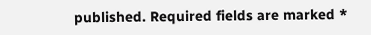published. Required fields are marked *